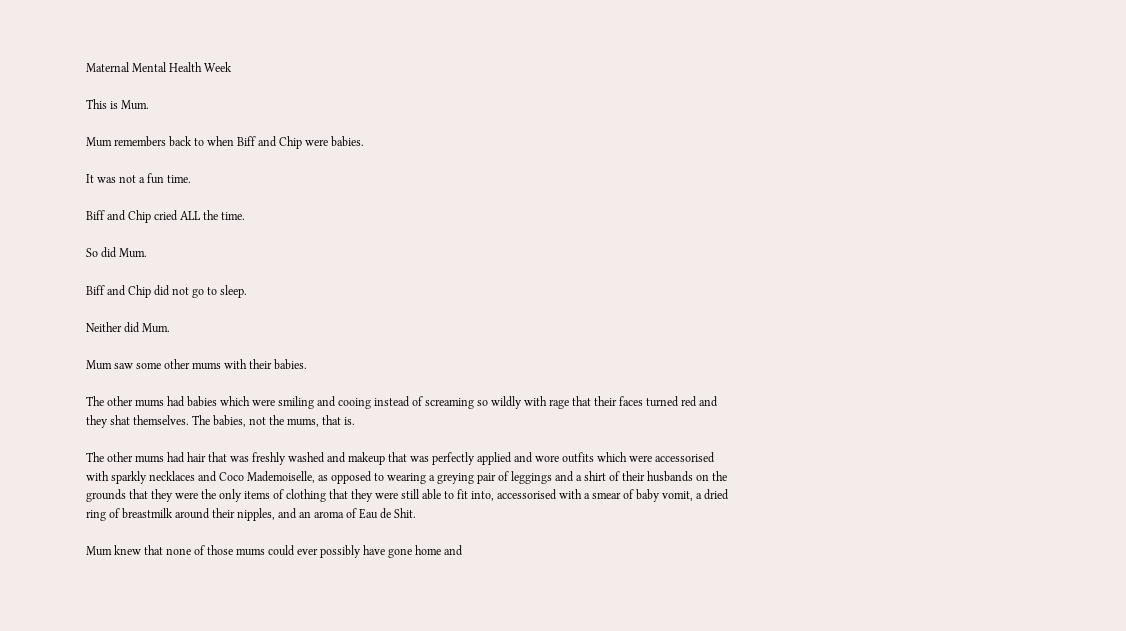Maternal Mental Health Week

This is Mum.

Mum remembers back to when Biff and Chip were babies.

It was not a fun time.

Biff and Chip cried ALL the time.

So did Mum.

Biff and Chip did not go to sleep.

Neither did Mum.

Mum saw some other mums with their babies.

The other mums had babies which were smiling and cooing instead of screaming so wildly with rage that their faces turned red and they shat themselves. The babies, not the mums, that is.

The other mums had hair that was freshly washed and makeup that was perfectly applied and wore outfits which were accessorised with sparkly necklaces and Coco Mademoiselle, as opposed to wearing a greying pair of leggings and a shirt of their husbands on the grounds that they were the only items of clothing that they were still able to fit into, accessorised with a smear of baby vomit, a dried ring of breastmilk around their nipples, and an aroma of Eau de Shit.

Mum knew that none of those mums could ever possibly have gone home and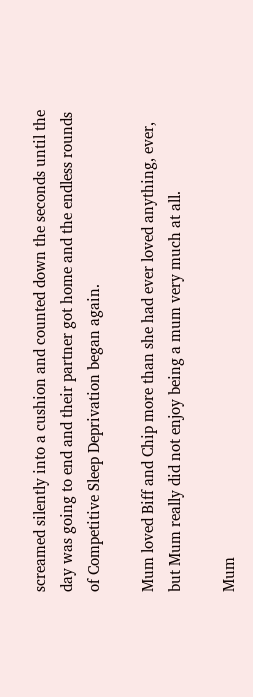screamed silently into a cushion and counted down the seconds until the day was going to end and their partner got home and the endless rounds of Competitive Sleep Deprivation began again.

Mum loved Biff and Chip more than she had ever loved anything, ever, but Mum really did not enjoy being a mum very much at all.

Mum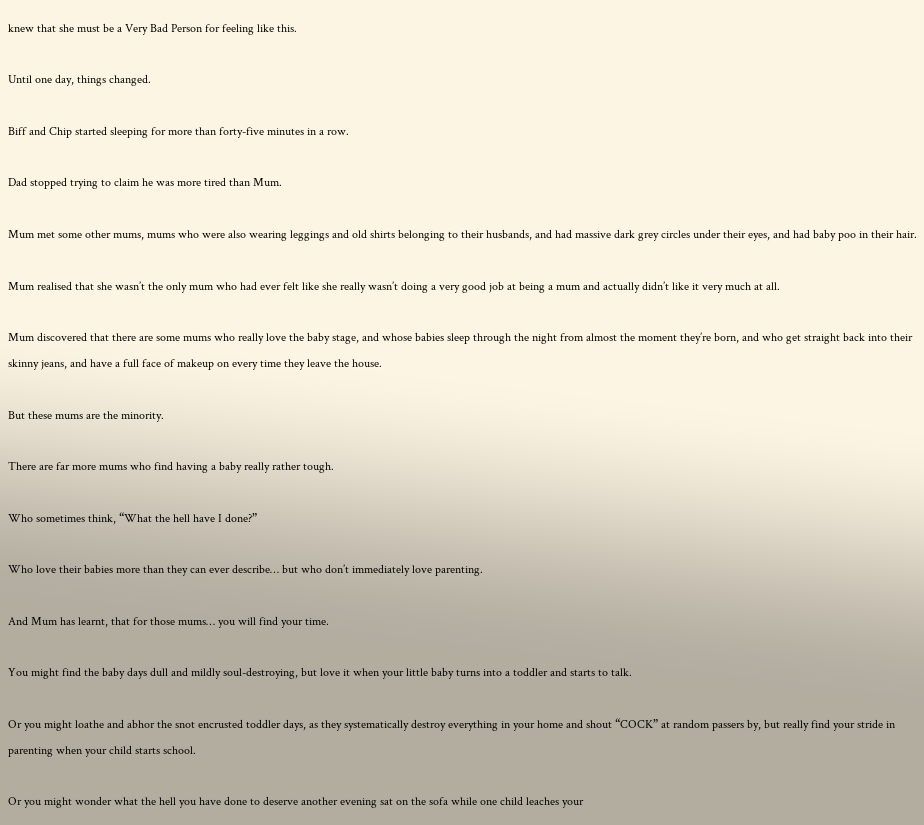knew that she must be a Very Bad Person for feeling like this.

Until one day, things changed.

Biff and Chip started sleeping for more than forty-five minutes in a row.

Dad stopped trying to claim he was more tired than Mum.

Mum met some other mums, mums who were also wearing leggings and old shirts belonging to their husbands, and had massive dark grey circles under their eyes, and had baby poo in their hair.

Mum realised that she wasn’t the only mum who had ever felt like she really wasn’t doing a very good job at being a mum and actually didn’t like it very much at all.

Mum discovered that there are some mums who really love the baby stage, and whose babies sleep through the night from almost the moment they’re born, and who get straight back into their skinny jeans, and have a full face of makeup on every time they leave the house.

But these mums are the minority.

There are far more mums who find having a baby really rather tough.

Who sometimes think, “What the hell have I done?”

Who love their babies more than they can ever describe… but who don’t immediately love parenting.

And Mum has learnt, that for those mums… you will find your time.

You might find the baby days dull and mildly soul-destroying, but love it when your little baby turns into a toddler and starts to talk.

Or you might loathe and abhor the snot encrusted toddler days, as they systematically destroy everything in your home and shout “COCK” at random passers by, but really find your stride in parenting when your child starts school.

Or you might wonder what the hell you have done to deserve another evening sat on the sofa while one child leaches your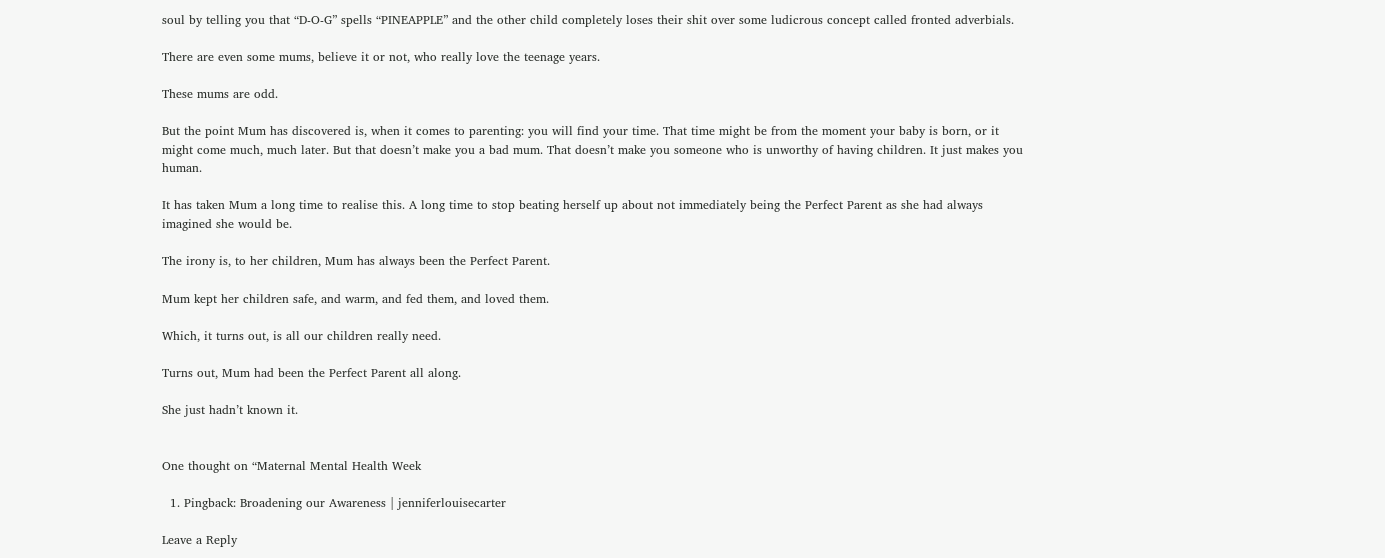soul by telling you that “D-O-G” spells “PINEAPPLE” and the other child completely loses their shit over some ludicrous concept called fronted adverbials.

There are even some mums, believe it or not, who really love the teenage years.

These mums are odd.

But the point Mum has discovered is, when it comes to parenting: you will find your time. That time might be from the moment your baby is born, or it might come much, much later. But that doesn’t make you a bad mum. That doesn’t make you someone who is unworthy of having children. It just makes you human.

It has taken Mum a long time to realise this. A long time to stop beating herself up about not immediately being the Perfect Parent as she had always imagined she would be.

The irony is, to her children, Mum has always been the Perfect Parent.

Mum kept her children safe, and warm, and fed them, and loved them.

Which, it turns out, is all our children really need.

Turns out, Mum had been the Perfect Parent all along.

She just hadn’t known it.


One thought on “Maternal Mental Health Week

  1. Pingback: Broadening our Awareness | jenniferlouisecarter

Leave a Reply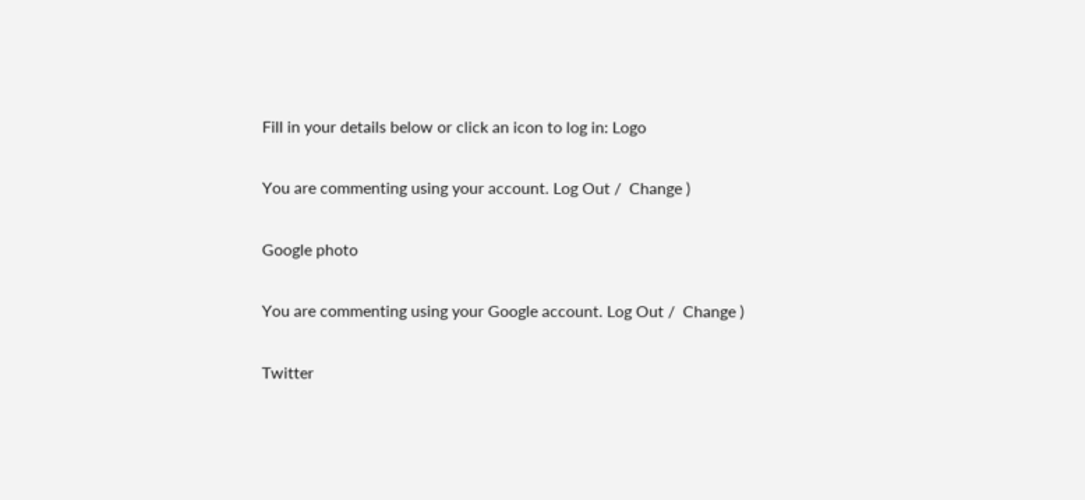Fill in your details below or click an icon to log in: Logo

You are commenting using your account. Log Out /  Change )

Google photo

You are commenting using your Google account. Log Out /  Change )

Twitter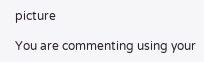picture

You are commenting using your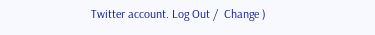Twitter account. Log Out /  Change )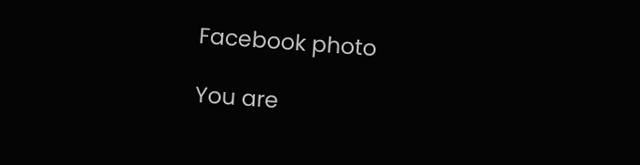Facebook photo

You are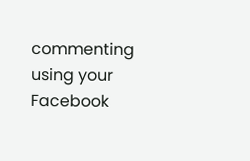commenting using your Facebook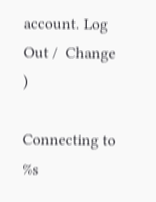account. Log Out /  Change )

Connecting to %s